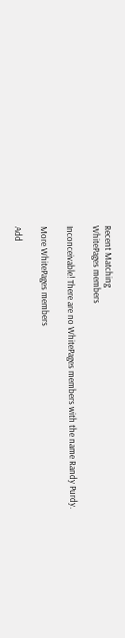Recent Matching
WhitePages members

Inconceivable! There are no WhitePages members with the name Randy Purdy.

More WhitePages members

Add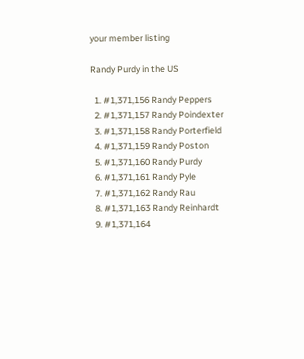your member listing

Randy Purdy in the US

  1. #1,371,156 Randy Peppers
  2. #1,371,157 Randy Poindexter
  3. #1,371,158 Randy Porterfield
  4. #1,371,159 Randy Poston
  5. #1,371,160 Randy Purdy
  6. #1,371,161 Randy Pyle
  7. #1,371,162 Randy Rau
  8. #1,371,163 Randy Reinhardt
  9. #1,371,164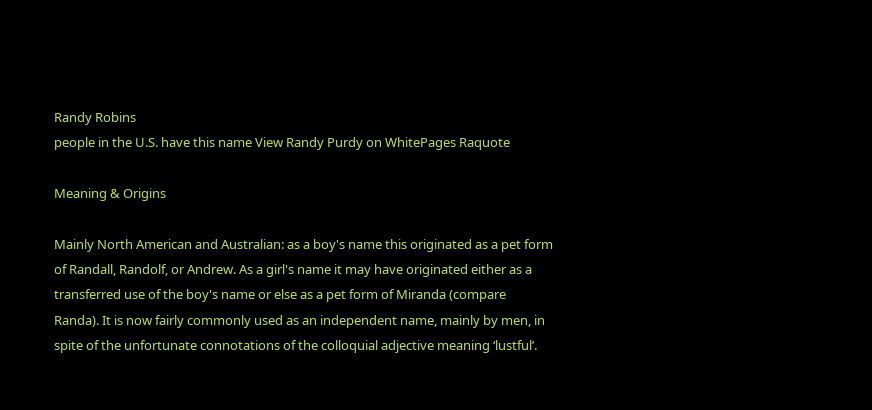Randy Robins
people in the U.S. have this name View Randy Purdy on WhitePages Raquote

Meaning & Origins

Mainly North American and Australian: as a boy's name this originated as a pet form of Randall, Randolf, or Andrew. As a girl's name it may have originated either as a transferred use of the boy's name or else as a pet form of Miranda (compare Randa). It is now fairly commonly used as an independent name, mainly by men, in spite of the unfortunate connotations of the colloquial adjective meaning ‘lustful’.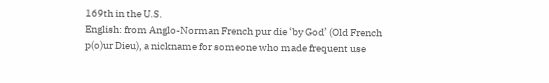169th in the U.S.
English: from Anglo-Norman French pur die ‘by God’ (Old French p(o)ur Dieu), a nickname for someone who made frequent use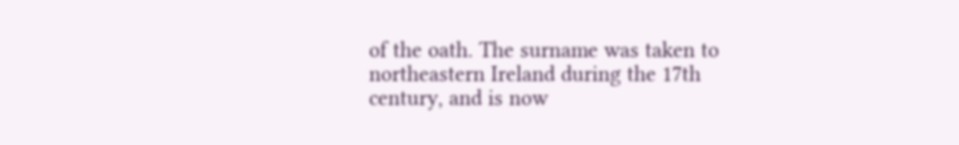of the oath. The surname was taken to northeastern Ireland during the 17th century, and is now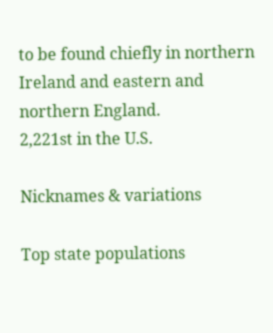to be found chiefly in northern Ireland and eastern and northern England.
2,221st in the U.S.

Nicknames & variations

Top state populations